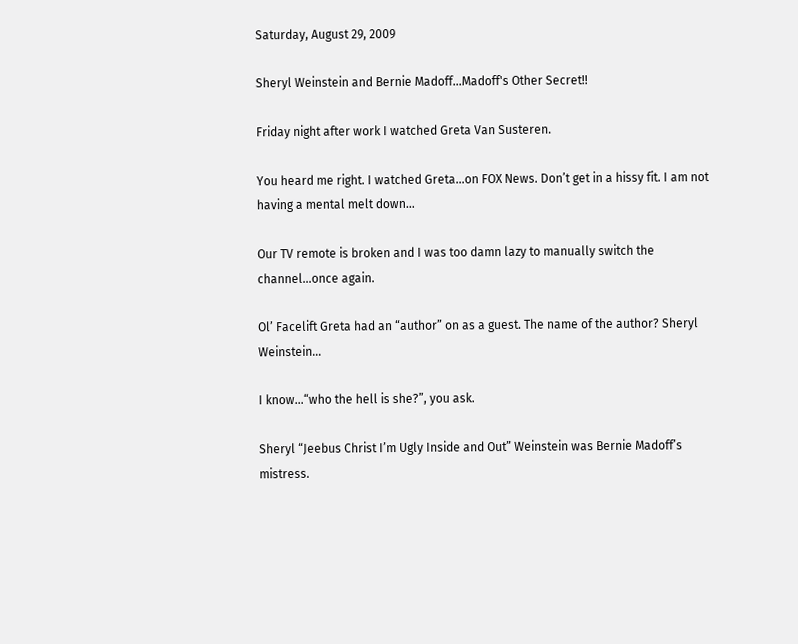Saturday, August 29, 2009

Sheryl Weinstein and Bernie Madoff...Madoff's Other Secret!!

Friday night after work I watched Greta Van Susteren.

You heard me right. I watched Greta…on FOX News. Don’t get in a hissy fit. I am not having a mental melt down…

Our TV remote is broken and I was too damn lazy to manually switch the channel…once again.

Ol’ Facelift Greta had an “author” on as a guest. The name of the author? Sheryl Weinstein…

I know…“who the hell is she?”, you ask.

Sheryl “Jeebus Christ I’m Ugly Inside and Out” Weinstein was Bernie Madoff’s mistress.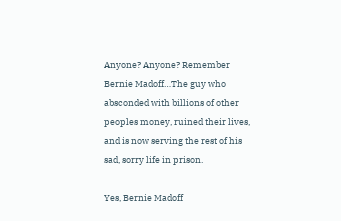Anyone? Anyone? Remember Bernie Madoff…The guy who absconded with billions of other peoples money, ruined their lives, and is now serving the rest of his sad, sorry life in prison.

Yes, Bernie Madoff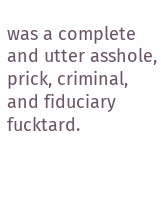was a complete and utter asshole, prick, criminal, and fiduciary fucktard.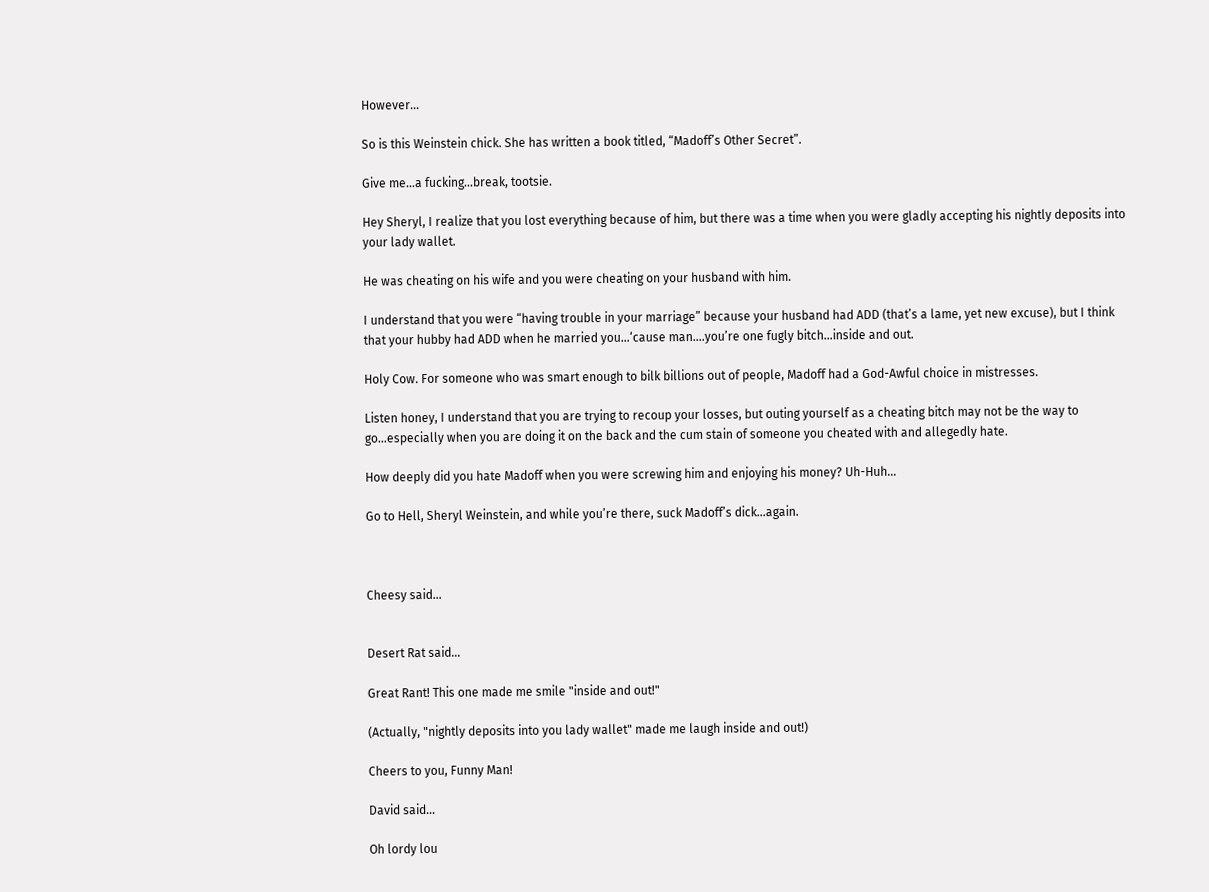However…

So is this Weinstein chick. She has written a book titled, “Madoff’s Other Secret”.

Give me…a fucking…break, tootsie.

Hey Sheryl, I realize that you lost everything because of him, but there was a time when you were gladly accepting his nightly deposits into your lady wallet.

He was cheating on his wife and you were cheating on your husband with him.

I understand that you were “having trouble in your marriage” because your husband had ADD (that’s a lame, yet new excuse), but I think that your hubby had ADD when he married you…‘cause man….you’re one fugly bitch…inside and out.

Holy Cow. For someone who was smart enough to bilk billions out of people, Madoff had a God-Awful choice in mistresses.

Listen honey, I understand that you are trying to recoup your losses, but outing yourself as a cheating bitch may not be the way to go…especially when you are doing it on the back and the cum stain of someone you cheated with and allegedly hate.

How deeply did you hate Madoff when you were screwing him and enjoying his money? Uh-Huh…

Go to Hell, Sheryl Weinstein, and while you’re there, suck Madoff’s dick…again.



Cheesy said...


Desert Rat said...

Great Rant! This one made me smile "inside and out!"

(Actually, "nightly deposits into you lady wallet" made me laugh inside and out!)

Cheers to you, Funny Man!

David said...

Oh lordy lou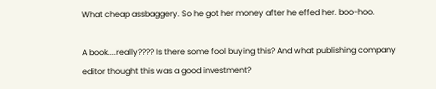What cheap assbaggery. So he got her money after he effed her. boo-hoo.

A book....really???? Is there some fool buying this? And what publishing company editor thought this was a good investment?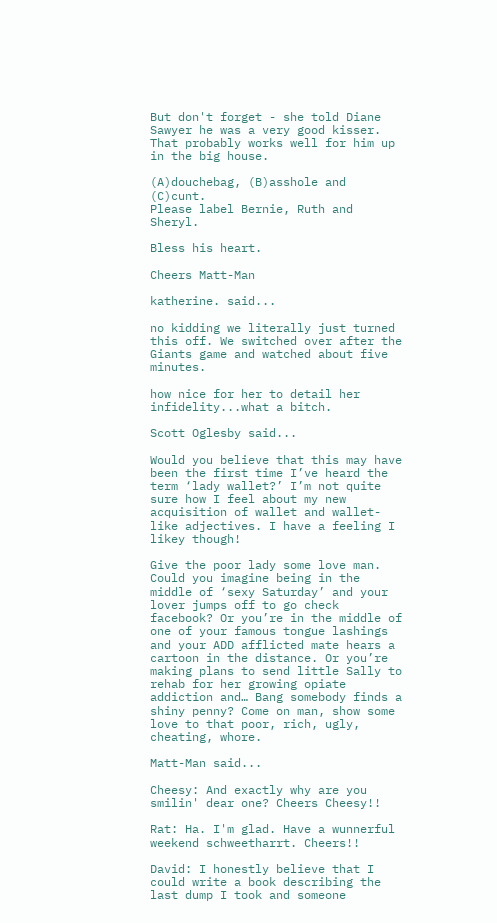But don't forget - she told Diane Sawyer he was a very good kisser. That probably works well for him up in the big house.

(A)douchebag, (B)asshole and (C)cunt.
Please label Bernie, Ruth and Sheryl.

Bless his heart.

Cheers Matt-Man

katherine. said...

no kidding we literally just turned this off. We switched over after the Giants game and watched about five minutes.

how nice for her to detail her infidelity...what a bitch.

Scott Oglesby said...

Would you believe that this may have been the first time I’ve heard the term ‘lady wallet?’ I’m not quite sure how I feel about my new acquisition of wallet and wallet-like adjectives. I have a feeling I likey though!

Give the poor lady some love man. Could you imagine being in the middle of ‘sexy Saturday’ and your lover jumps off to go check facebook? Or you’re in the middle of one of your famous tongue lashings and your ADD afflicted mate hears a cartoon in the distance. Or you’re making plans to send little Sally to rehab for her growing opiate addiction and… Bang somebody finds a shiny penny? Come on man, show some love to that poor, rich, ugly, cheating, whore.

Matt-Man said...

Cheesy: And exactly why are you smilin' dear one? Cheers Cheesy!!

Rat: Ha. I'm glad. Have a wunnerful weekend schweetharrt. Cheers!!

David: I honestly believe that I could write a book describing the last dump I took and someone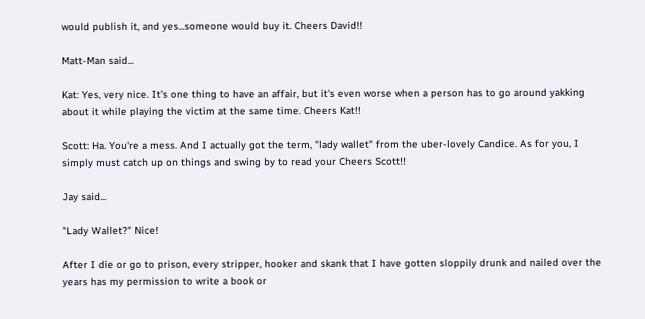would publish it, and yes...someone would buy it. Cheers David!!

Matt-Man said...

Kat: Yes, very nice. It's one thing to have an affair, but it's even worse when a person has to go around yakking about it while playing the victim at the same time. Cheers Kat!!

Scott: Ha. You're a mess. And I actually got the term, "lady wallet" from the uber-lovely Candice. As for you, I simply must catch up on things and swing by to read your Cheers Scott!!

Jay said...

"Lady Wallet?" Nice!

After I die or go to prison, every stripper, hooker and skank that I have gotten sloppily drunk and nailed over the years has my permission to write a book or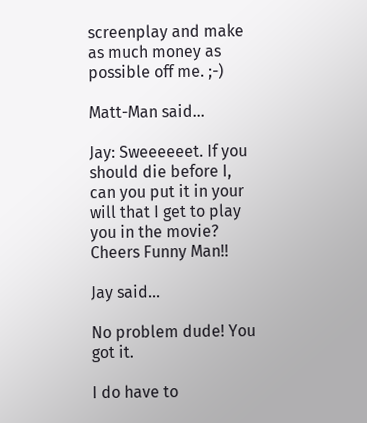screenplay and make as much money as possible off me. ;-)

Matt-Man said...

Jay: Sweeeeeet. If you should die before I, can you put it in your will that I get to play you in the movie? Cheers Funny Man!!

Jay said...

No problem dude! You got it.

I do have to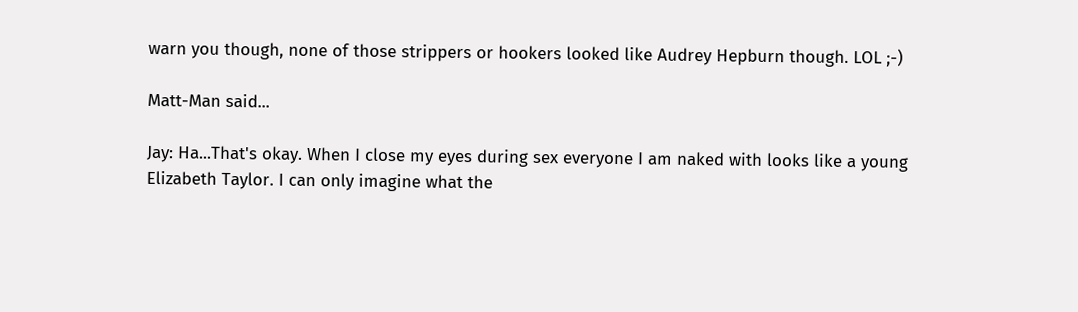warn you though, none of those strippers or hookers looked like Audrey Hepburn though. LOL ;-)

Matt-Man said...

Jay: Ha...That's okay. When I close my eyes during sex everyone I am naked with looks like a young Elizabeth Taylor. I can only imagine what the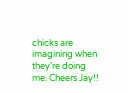chicks are imagining when they're doing me. Cheers Jay!!